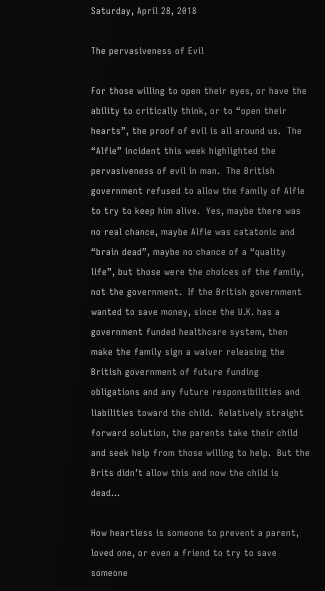Saturday, April 28, 2018

The pervasiveness of Evil

For those willing to open their eyes, or have the ability to critically think, or to “open their hearts”, the proof of evil is all around us.  The “Alfie” incident this week highlighted the pervasiveness of evil in man.  The British government refused to allow the family of Alfie to try to keep him alive.  Yes, maybe there was no real chance, maybe Alfie was catatonic and “brain dead”, maybe no chance of a “quality life”, but those were the choices of the family, not the government.  If the British government wanted to save money, since the U.K. has a government funded healthcare system, then make the family sign a waiver releasing the British government of future funding obligations and any future responsibilities and liabilities toward the child.  Relatively straight forward solution, the parents take their child and seek help from those willing to help.  But the Brits didn’t allow this and now the child is dead...

How heartless is someone to prevent a parent, loved one, or even a friend to try to save someone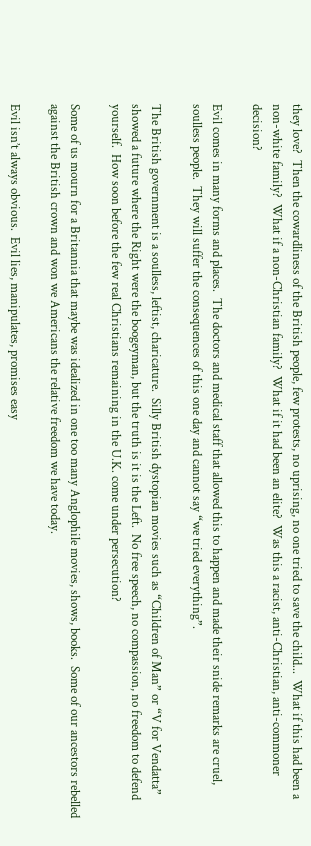they love?  Then the cowardliness of the British people, few protests, no uprising, no one tried to save the child...  What if this had been a non-white family?  What if a non-Christian family?  What if it had been an elite?  Was this a racist, anti-Christian, anti-commoner decision?

Evil comes in many forms and places.  The doctors and medical staff that allowed this to happen and made their snide remarks are cruel, soulless people.  They will suffer the consequences of this one day and cannot say “we tried everything”.

The British government is a soulless, leftist, charicature.  Silly British dystopian movies such as “Children of Man” or “V for Vendatta” showed a future where the Right were the boogeyman, but the truth is it is the Left.  No free speech, no compassion, no freedom to defend yourself.  How soon before the few real Christians remaining in the U.K. come under persecution?

Some of us mourn for a Britannia that maybe was idealized in one too many Anglophile movies, shows, books.  Some of our ancestors rebelled against the British crown and won we Americans the relative freedom we have today.

Evil isn’t always obvious.  Evil lies, manipulates, promises easy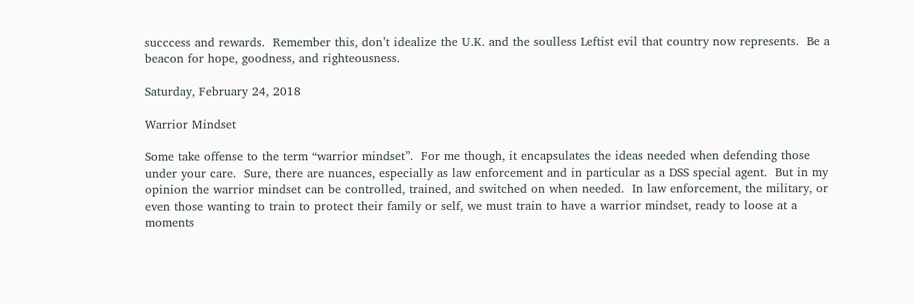succcess and rewards.  Remember this, don’t idealize the U.K. and the soulless Leftist evil that country now represents.  Be a beacon for hope, goodness, and righteousness.

Saturday, February 24, 2018

Warrior Mindset

Some take offense to the term “warrior mindset”.  For me though, it encapsulates the ideas needed when defending those under your care.  Sure, there are nuances, especially as law enforcement and in particular as a DSS special agent.  But in my opinion the warrior mindset can be controlled, trained, and switched on when needed.  In law enforcement, the military, or even those wanting to train to protect their family or self, we must train to have a warrior mindset, ready to loose at a moments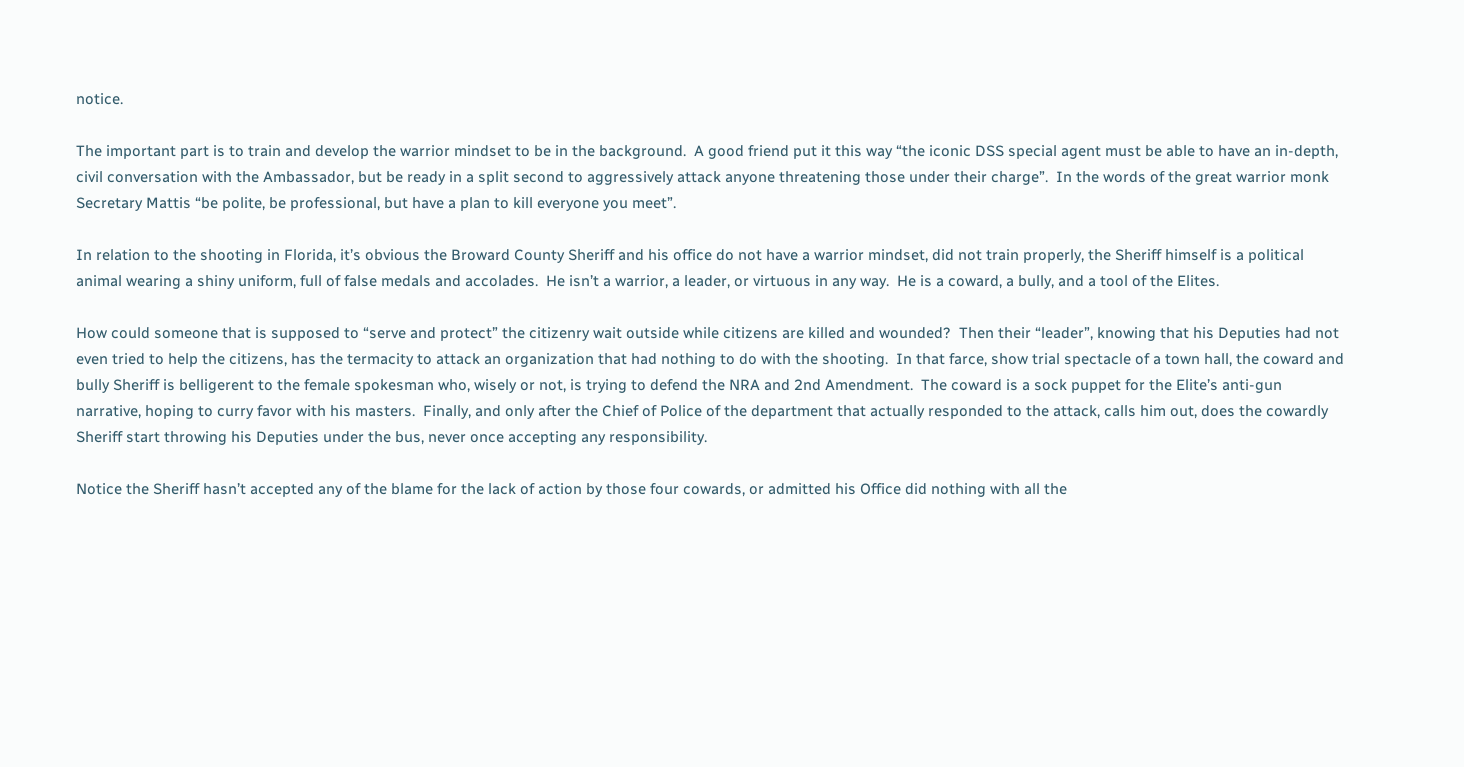notice.

The important part is to train and develop the warrior mindset to be in the background.  A good friend put it this way “the iconic DSS special agent must be able to have an in-depth, civil conversation with the Ambassador, but be ready in a split second to aggressively attack anyone threatening those under their charge”.  In the words of the great warrior monk Secretary Mattis “be polite, be professional, but have a plan to kill everyone you meet”.

In relation to the shooting in Florida, it’s obvious the Broward County Sheriff and his office do not have a warrior mindset, did not train properly, the Sheriff himself is a political animal wearing a shiny uniform, full of false medals and accolades.  He isn’t a warrior, a leader, or virtuous in any way.  He is a coward, a bully, and a tool of the Elites.

How could someone that is supposed to “serve and protect” the citizenry wait outside while citizens are killed and wounded?  Then their “leader”, knowing that his Deputies had not even tried to help the citizens, has the termacity to attack an organization that had nothing to do with the shooting.  In that farce, show trial spectacle of a town hall, the coward and bully Sheriff is belligerent to the female spokesman who, wisely or not, is trying to defend the NRA and 2nd Amendment.  The coward is a sock puppet for the Elite’s anti-gun narrative, hoping to curry favor with his masters.  Finally, and only after the Chief of Police of the department that actually responded to the attack, calls him out, does the cowardly Sheriff start throwing his Deputies under the bus, never once accepting any responsibility.

Notice the Sheriff hasn’t accepted any of the blame for the lack of action by those four cowards, or admitted his Office did nothing with all the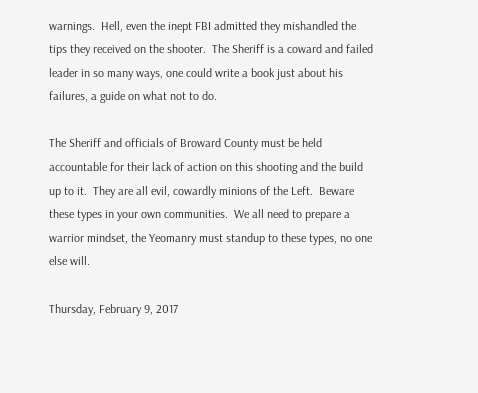warnings.  Hell, even the inept FBI admitted they mishandled the tips they received on the shooter.  The Sheriff is a coward and failed leader in so many ways, one could write a book just about his failures, a guide on what not to do.

The Sheriff and officials of Broward County must be held accountable for their lack of action on this shooting and the build up to it.  They are all evil, cowardly minions of the Left.  Beware these types in your own communities.  We all need to prepare a warrior mindset, the Yeomanry must standup to these types, no one else will.

Thursday, February 9, 2017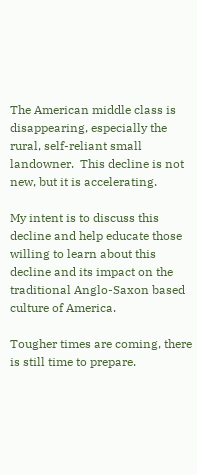The American middle class is disappearing, especially the rural, self-reliant small landowner.  This decline is not new, but it is accelerating.

My intent is to discuss this decline and help educate those willing to learn about this decline and its impact on the traditional Anglo-Saxon based culture of America.

Tougher times are coming, there is still time to prepare.